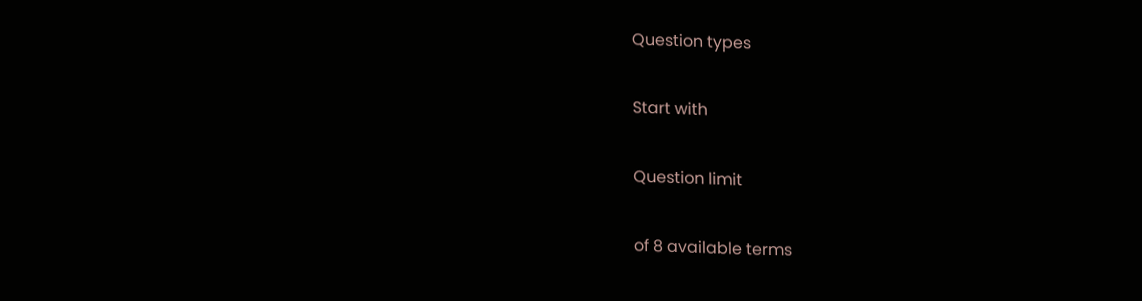Question types

Start with

Question limit

of 8 available terms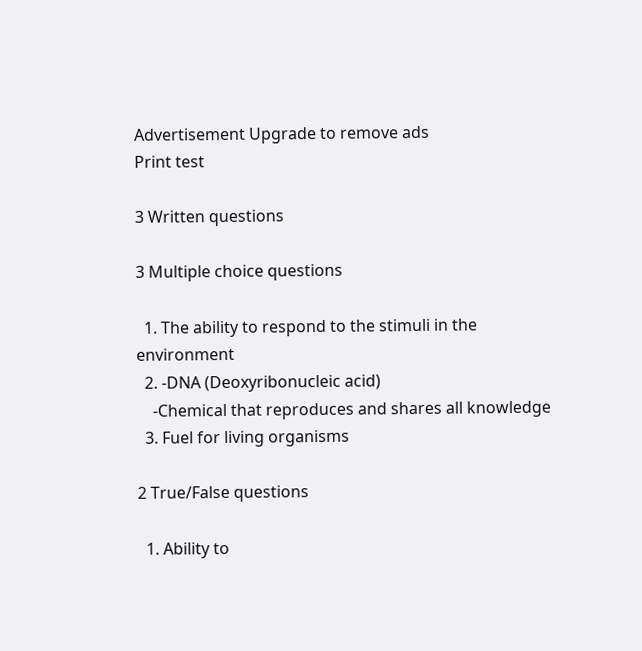Advertisement Upgrade to remove ads
Print test

3 Written questions

3 Multiple choice questions

  1. The ability to respond to the stimuli in the environment
  2. -DNA (Deoxyribonucleic acid)
    -Chemical that reproduces and shares all knowledge
  3. Fuel for living organisms

2 True/False questions

  1. Ability to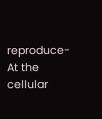reproduce-At the cellular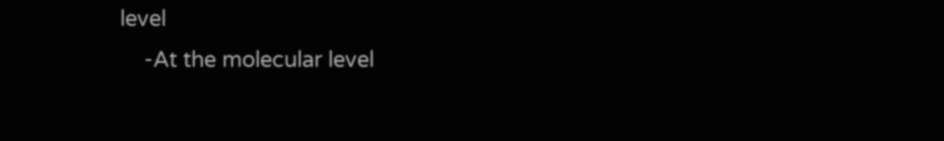level
    -At the molecular level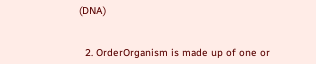(DNA)


  2. OrderOrganism is made up of one or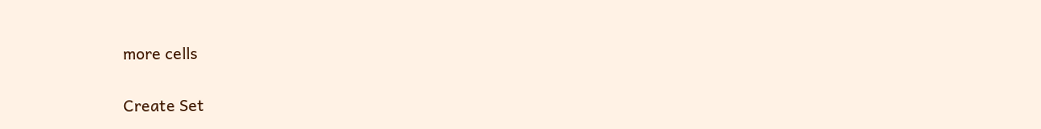more cells


Create Set